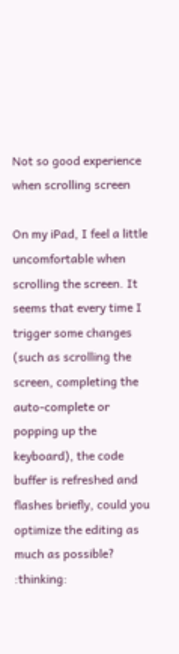Not so good experience when scrolling screen

On my iPad, I feel a little uncomfortable when scrolling the screen. It seems that every time I trigger some changes (such as scrolling the screen, completing the auto-complete or popping up the keyboard), the code buffer is refreshed and flashes briefly, could you optimize the editing as much as possible? :thinking: